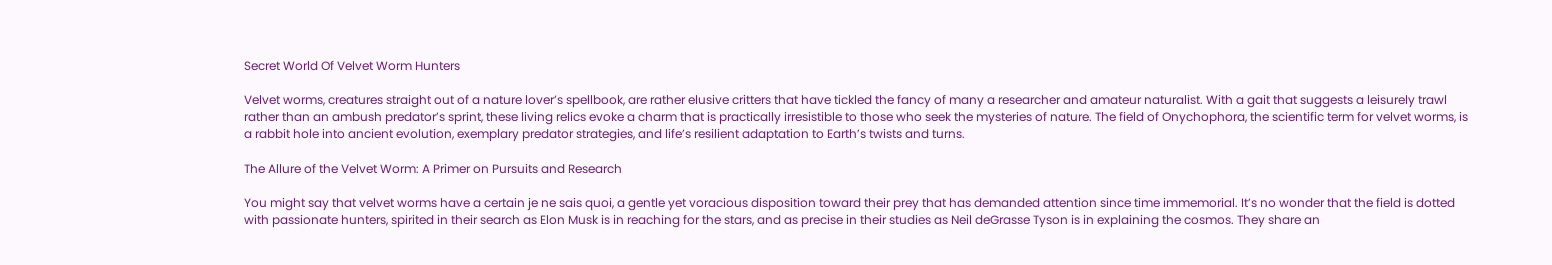Secret World Of Velvet Worm Hunters

Velvet worms, creatures straight out of a nature lover’s spellbook, are rather elusive critters that have tickled the fancy of many a researcher and amateur naturalist. With a gait that suggests a leisurely trawl rather than an ambush predator’s sprint, these living relics evoke a charm that is practically irresistible to those who seek the mysteries of nature. The field of Onychophora, the scientific term for velvet worms, is a rabbit hole into ancient evolution, exemplary predator strategies, and life’s resilient adaptation to Earth’s twists and turns.

The Allure of the Velvet Worm: A Primer on Pursuits and Research

You might say that velvet worms have a certain je ne sais quoi, a gentle yet voracious disposition toward their prey that has demanded attention since time immemorial. It’s no wonder that the field is dotted with passionate hunters, spirited in their search as Elon Musk is in reaching for the stars, and as precise in their studies as Neil deGrasse Tyson is in explaining the cosmos. They share an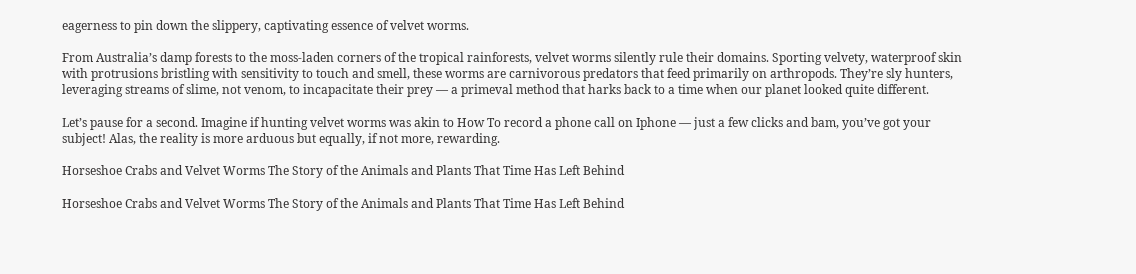eagerness to pin down the slippery, captivating essence of velvet worms.

From Australia’s damp forests to the moss-laden corners of the tropical rainforests, velvet worms silently rule their domains. Sporting velvety, waterproof skin with protrusions bristling with sensitivity to touch and smell, these worms are carnivorous predators that feed primarily on arthropods. They’re sly hunters, leveraging streams of slime, not venom, to incapacitate their prey — a primeval method that harks back to a time when our planet looked quite different.

Let’s pause for a second. Imagine if hunting velvet worms was akin to How To record a phone call on Iphone — just a few clicks and bam, you’ve got your subject! Alas, the reality is more arduous but equally, if not more, rewarding.

Horseshoe Crabs and Velvet Worms The Story of the Animals and Plants That Time Has Left Behind

Horseshoe Crabs and Velvet Worms The Story of the Animals and Plants That Time Has Left Behind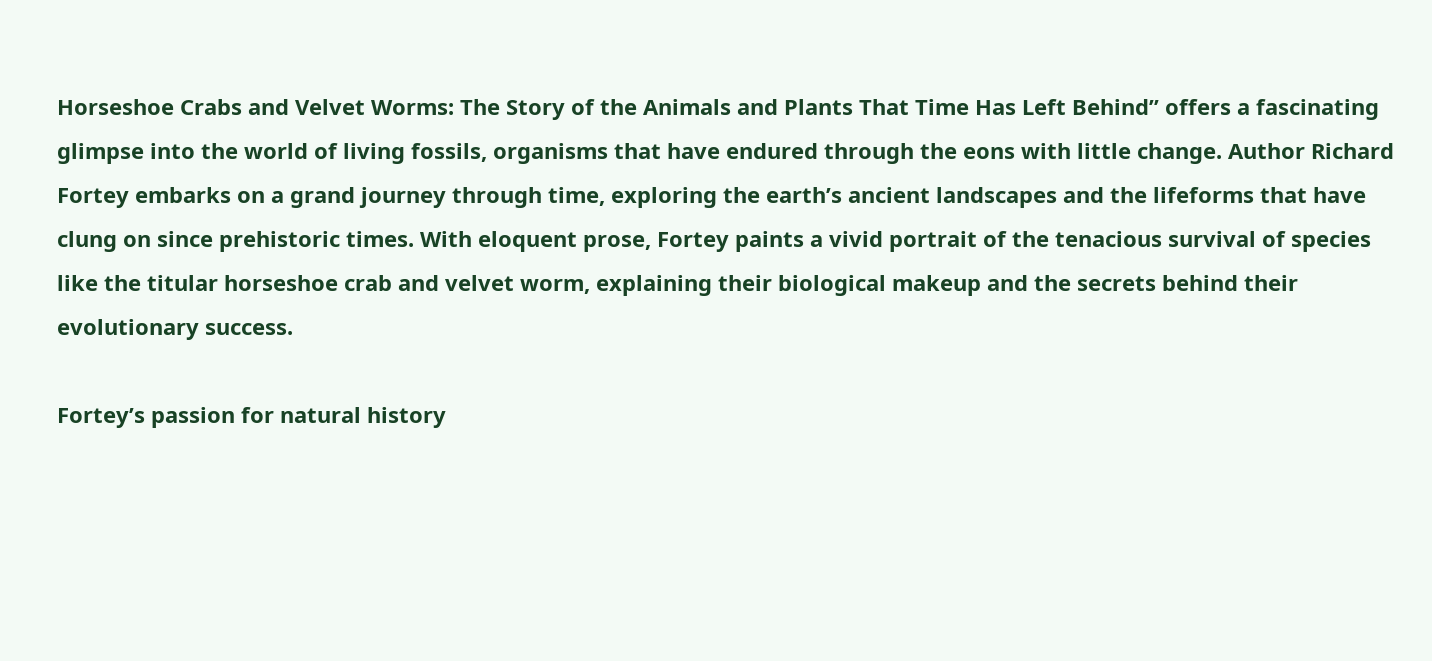Horseshoe Crabs and Velvet Worms: The Story of the Animals and Plants That Time Has Left Behind” offers a fascinating glimpse into the world of living fossils, organisms that have endured through the eons with little change. Author Richard Fortey embarks on a grand journey through time, exploring the earth’s ancient landscapes and the lifeforms that have clung on since prehistoric times. With eloquent prose, Fortey paints a vivid portrait of the tenacious survival of species like the titular horseshoe crab and velvet worm, explaining their biological makeup and the secrets behind their evolutionary success.

Fortey’s passion for natural history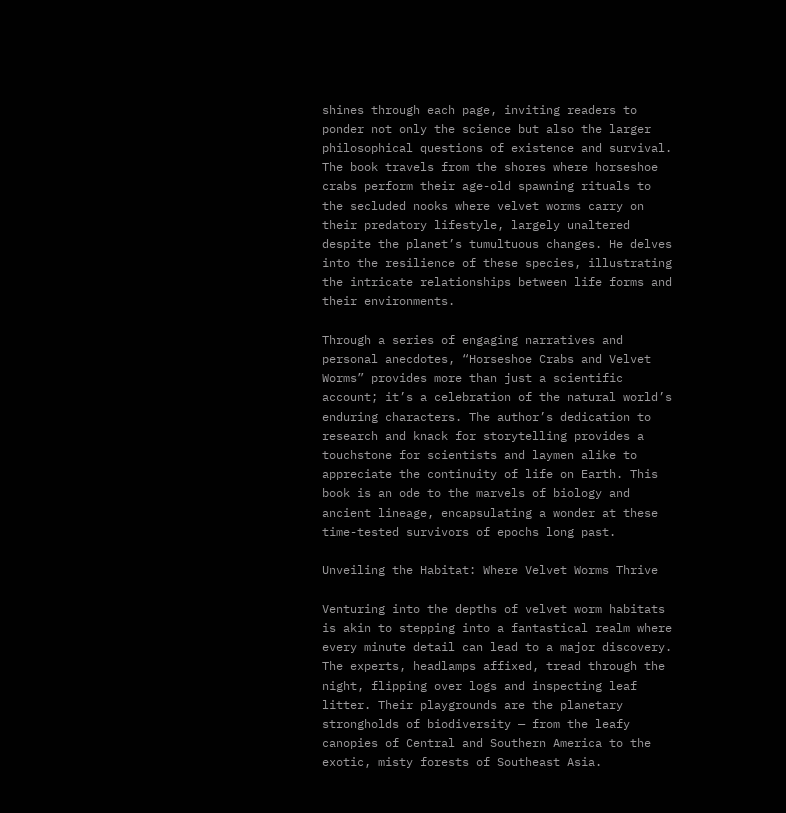shines through each page, inviting readers to ponder not only the science but also the larger philosophical questions of existence and survival. The book travels from the shores where horseshoe crabs perform their age-old spawning rituals to the secluded nooks where velvet worms carry on their predatory lifestyle, largely unaltered despite the planet’s tumultuous changes. He delves into the resilience of these species, illustrating the intricate relationships between life forms and their environments.

Through a series of engaging narratives and personal anecdotes, “Horseshoe Crabs and Velvet Worms” provides more than just a scientific account; it’s a celebration of the natural world’s enduring characters. The author’s dedication to research and knack for storytelling provides a touchstone for scientists and laymen alike to appreciate the continuity of life on Earth. This book is an ode to the marvels of biology and ancient lineage, encapsulating a wonder at these time-tested survivors of epochs long past.

Unveiling the Habitat: Where Velvet Worms Thrive

Venturing into the depths of velvet worm habitats is akin to stepping into a fantastical realm where every minute detail can lead to a major discovery. The experts, headlamps affixed, tread through the night, flipping over logs and inspecting leaf litter. Their playgrounds are the planetary strongholds of biodiversity — from the leafy canopies of Central and Southern America to the exotic, misty forests of Southeast Asia.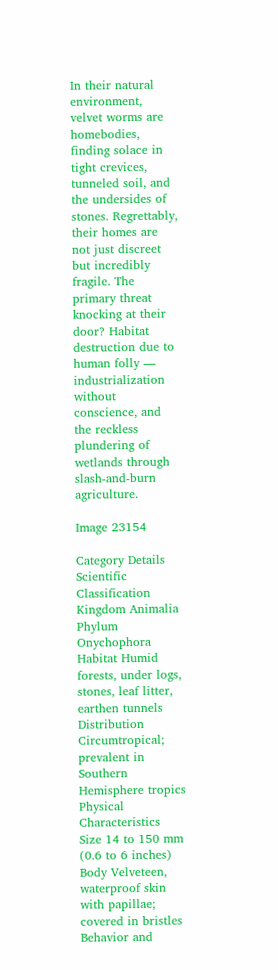In their natural environment, velvet worms are homebodies, finding solace in tight crevices, tunneled soil, and the undersides of stones. Regrettably, their homes are not just discreet but incredibly fragile. The primary threat knocking at their door? Habitat destruction due to human folly — industrialization without conscience, and the reckless plundering of wetlands through slash-and-burn agriculture.

Image 23154

Category Details
Scientific Classification
Kingdom Animalia
Phylum Onychophora
Habitat Humid forests, under logs, stones, leaf litter, earthen tunnels
Distribution Circumtropical; prevalent in Southern Hemisphere tropics
Physical Characteristics
Size 14 to 150 mm (0.6 to 6 inches)
Body Velveteen, waterproof skin with papillae; covered in bristles
Behavior and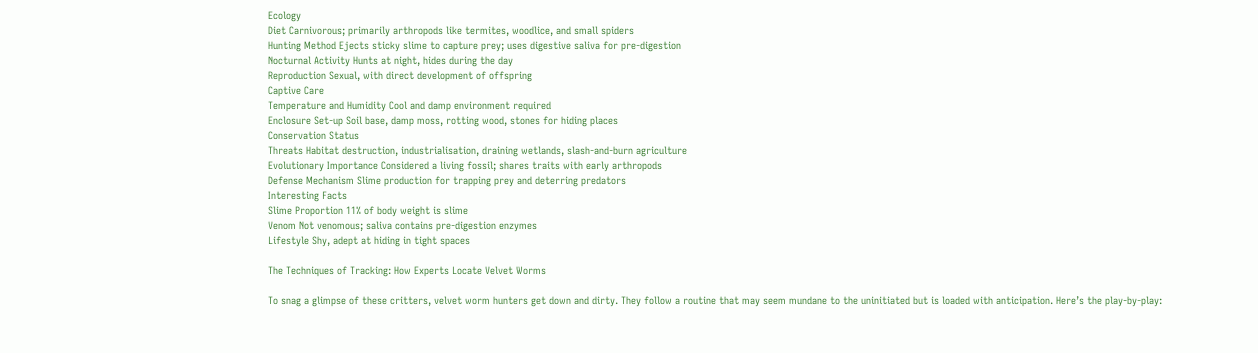Ecology
Diet Carnivorous; primarily arthropods like termites, woodlice, and small spiders
Hunting Method Ejects sticky slime to capture prey; uses digestive saliva for pre-digestion
Nocturnal Activity Hunts at night, hides during the day
Reproduction Sexual, with direct development of offspring
Captive Care
Temperature and Humidity Cool and damp environment required
Enclosure Set-up Soil base, damp moss, rotting wood, stones for hiding places
Conservation Status
Threats Habitat destruction, industrialisation, draining wetlands, slash-and-burn agriculture
Evolutionary Importance Considered a living fossil; shares traits with early arthropods
Defense Mechanism Slime production for trapping prey and deterring predators
Interesting Facts
Slime Proportion 11% of body weight is slime
Venom Not venomous; saliva contains pre-digestion enzymes
Lifestyle Shy, adept at hiding in tight spaces

The Techniques of Tracking: How Experts Locate Velvet Worms

To snag a glimpse of these critters, velvet worm hunters get down and dirty. They follow a routine that may seem mundane to the uninitiated but is loaded with anticipation. Here’s the play-by-play: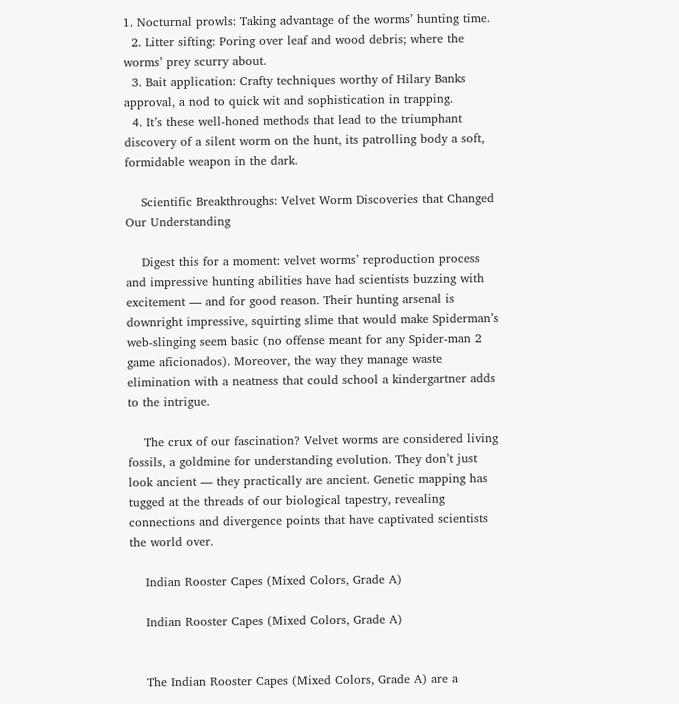1. Nocturnal prowls: Taking advantage of the worms’ hunting time.
  2. Litter sifting: Poring over leaf and wood debris; where the worms’ prey scurry about.
  3. Bait application: Crafty techniques worthy of Hilary Banks approval, a nod to quick wit and sophistication in trapping.
  4. It’s these well-honed methods that lead to the triumphant discovery of a silent worm on the hunt, its patrolling body a soft, formidable weapon in the dark.

    Scientific Breakthroughs: Velvet Worm Discoveries that Changed Our Understanding

    Digest this for a moment: velvet worms’ reproduction process and impressive hunting abilities have had scientists buzzing with excitement — and for good reason. Their hunting arsenal is downright impressive, squirting slime that would make Spiderman’s web-slinging seem basic (no offense meant for any Spider-man 2 game aficionados). Moreover, the way they manage waste elimination with a neatness that could school a kindergartner adds to the intrigue.

    The crux of our fascination? Velvet worms are considered living fossils, a goldmine for understanding evolution. They don’t just look ancient — they practically are ancient. Genetic mapping has tugged at the threads of our biological tapestry, revealing connections and divergence points that have captivated scientists the world over.

    Indian Rooster Capes (Mixed Colors, Grade A)

    Indian Rooster Capes (Mixed Colors, Grade A)


    The Indian Rooster Capes (Mixed Colors, Grade A) are a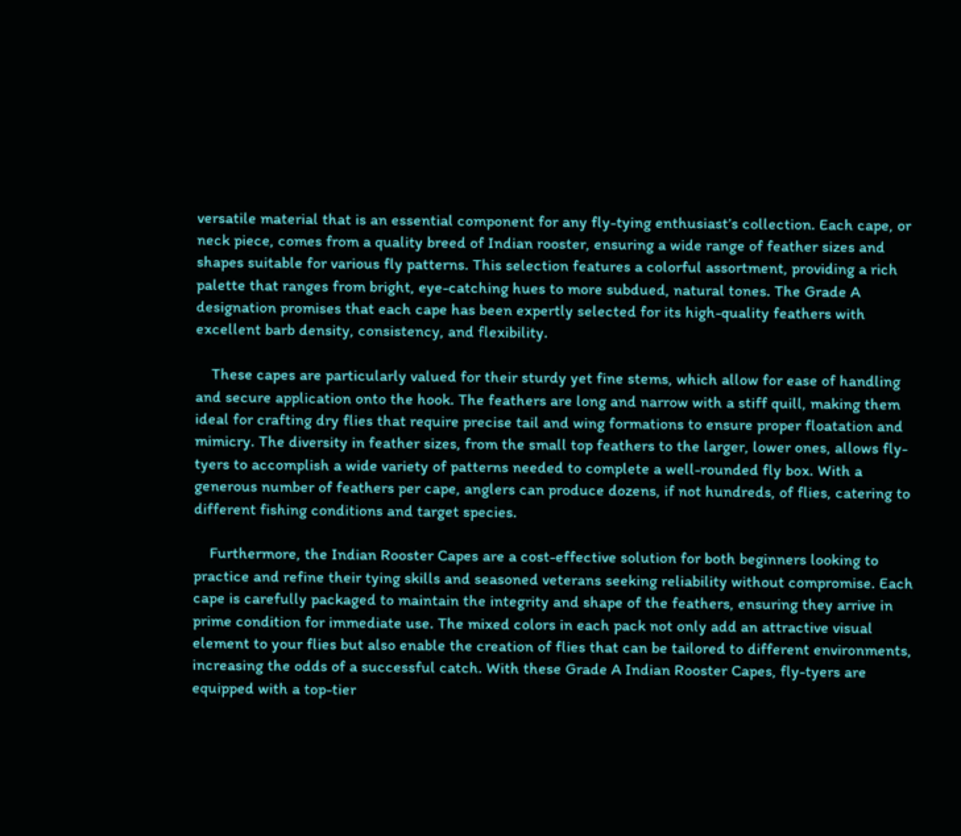versatile material that is an essential component for any fly-tying enthusiast’s collection. Each cape, or neck piece, comes from a quality breed of Indian rooster, ensuring a wide range of feather sizes and shapes suitable for various fly patterns. This selection features a colorful assortment, providing a rich palette that ranges from bright, eye-catching hues to more subdued, natural tones. The Grade A designation promises that each cape has been expertly selected for its high-quality feathers with excellent barb density, consistency, and flexibility.

    These capes are particularly valued for their sturdy yet fine stems, which allow for ease of handling and secure application onto the hook. The feathers are long and narrow with a stiff quill, making them ideal for crafting dry flies that require precise tail and wing formations to ensure proper floatation and mimicry. The diversity in feather sizes, from the small top feathers to the larger, lower ones, allows fly-tyers to accomplish a wide variety of patterns needed to complete a well-rounded fly box. With a generous number of feathers per cape, anglers can produce dozens, if not hundreds, of flies, catering to different fishing conditions and target species.

    Furthermore, the Indian Rooster Capes are a cost-effective solution for both beginners looking to practice and refine their tying skills and seasoned veterans seeking reliability without compromise. Each cape is carefully packaged to maintain the integrity and shape of the feathers, ensuring they arrive in prime condition for immediate use. The mixed colors in each pack not only add an attractive visual element to your flies but also enable the creation of flies that can be tailored to different environments, increasing the odds of a successful catch. With these Grade A Indian Rooster Capes, fly-tyers are equipped with a top-tier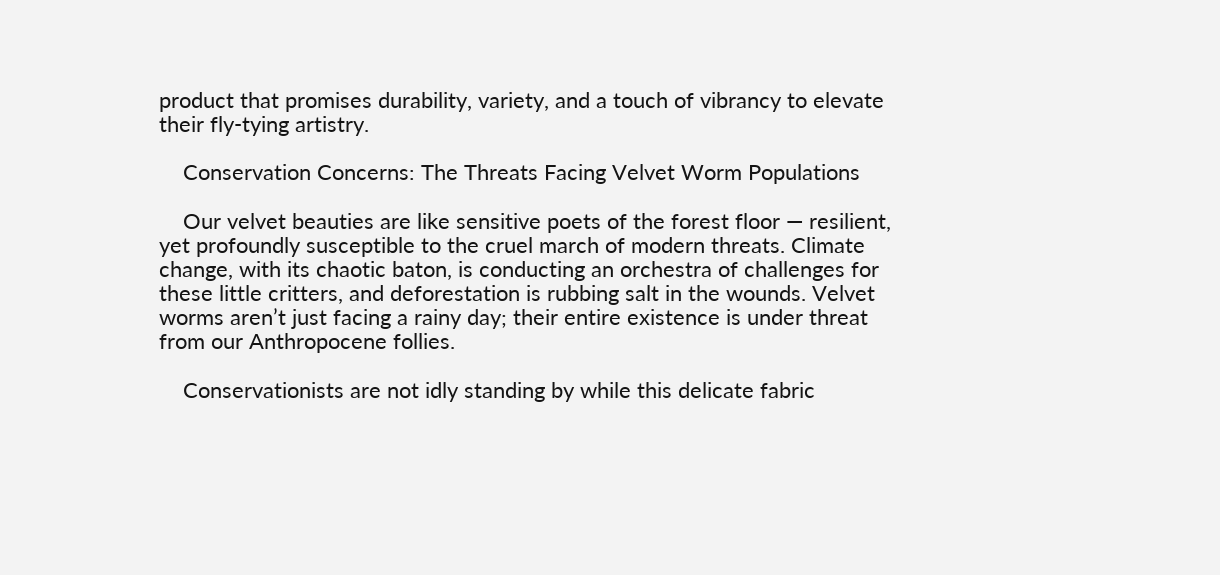product that promises durability, variety, and a touch of vibrancy to elevate their fly-tying artistry.

    Conservation Concerns: The Threats Facing Velvet Worm Populations

    Our velvet beauties are like sensitive poets of the forest floor — resilient, yet profoundly susceptible to the cruel march of modern threats. Climate change, with its chaotic baton, is conducting an orchestra of challenges for these little critters, and deforestation is rubbing salt in the wounds. Velvet worms aren’t just facing a rainy day; their entire existence is under threat from our Anthropocene follies.

    Conservationists are not idly standing by while this delicate fabric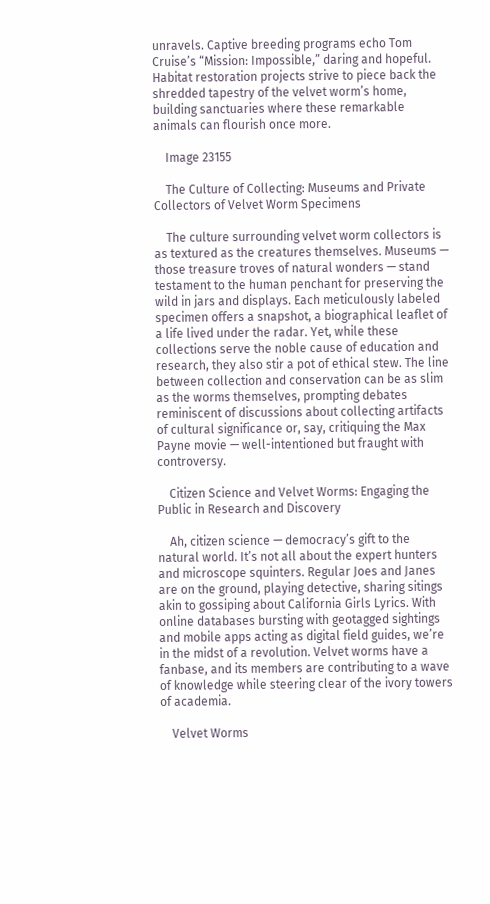unravels. Captive breeding programs echo Tom Cruise’s “Mission: Impossible,” daring and hopeful. Habitat restoration projects strive to piece back the shredded tapestry of the velvet worm’s home, building sanctuaries where these remarkable animals can flourish once more.

    Image 23155

    The Culture of Collecting: Museums and Private Collectors of Velvet Worm Specimens

    The culture surrounding velvet worm collectors is as textured as the creatures themselves. Museums — those treasure troves of natural wonders — stand testament to the human penchant for preserving the wild in jars and displays. Each meticulously labeled specimen offers a snapshot, a biographical leaflet of a life lived under the radar. Yet, while these collections serve the noble cause of education and research, they also stir a pot of ethical stew. The line between collection and conservation can be as slim as the worms themselves, prompting debates reminiscent of discussions about collecting artifacts of cultural significance or, say, critiquing the Max Payne movie — well-intentioned but fraught with controversy.

    Citizen Science and Velvet Worms: Engaging the Public in Research and Discovery

    Ah, citizen science — democracy’s gift to the natural world. It’s not all about the expert hunters and microscope squinters. Regular Joes and Janes are on the ground, playing detective, sharing sitings akin to gossiping about California Girls Lyrics. With online databases bursting with geotagged sightings and mobile apps acting as digital field guides, we’re in the midst of a revolution. Velvet worms have a fanbase, and its members are contributing to a wave of knowledge while steering clear of the ivory towers of academia.

    Velvet Worms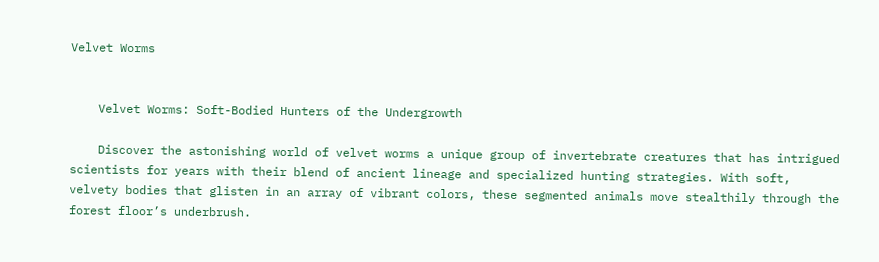Velvet Worms


    Velvet Worms: Soft-Bodied Hunters of the Undergrowth

    Discover the astonishing world of velvet worms a unique group of invertebrate creatures that has intrigued scientists for years with their blend of ancient lineage and specialized hunting strategies. With soft, velvety bodies that glisten in an array of vibrant colors, these segmented animals move stealthily through the forest floor’s underbrush.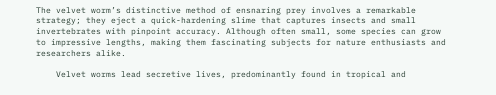The velvet worm’s distinctive method of ensnaring prey involves a remarkable strategy; they eject a quick-hardening slime that captures insects and small invertebrates with pinpoint accuracy. Although often small, some species can grow to impressive lengths, making them fascinating subjects for nature enthusiasts and researchers alike.

    Velvet worms lead secretive lives, predominantly found in tropical and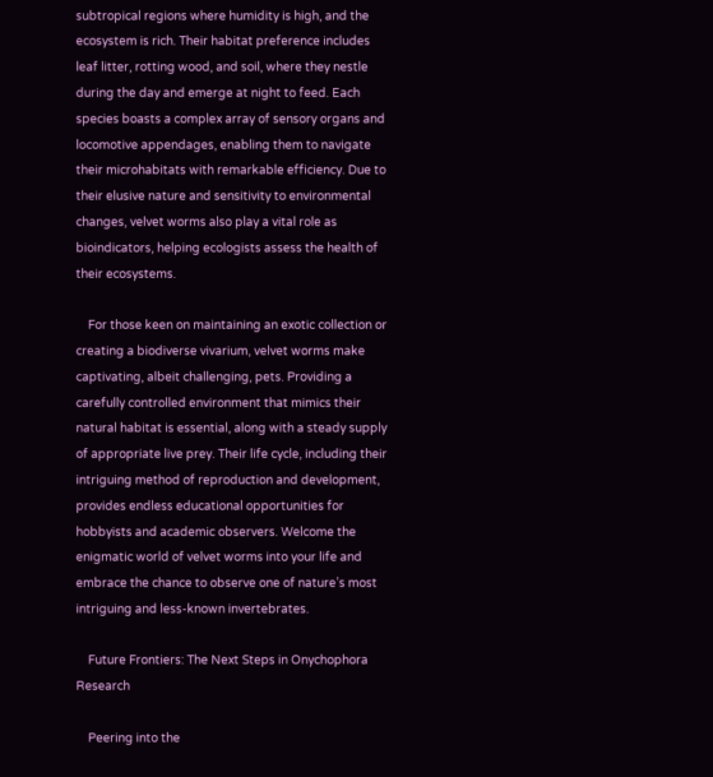subtropical regions where humidity is high, and the ecosystem is rich. Their habitat preference includes leaf litter, rotting wood, and soil, where they nestle during the day and emerge at night to feed. Each species boasts a complex array of sensory organs and locomotive appendages, enabling them to navigate their microhabitats with remarkable efficiency. Due to their elusive nature and sensitivity to environmental changes, velvet worms also play a vital role as bioindicators, helping ecologists assess the health of their ecosystems.

    For those keen on maintaining an exotic collection or creating a biodiverse vivarium, velvet worms make captivating, albeit challenging, pets. Providing a carefully controlled environment that mimics their natural habitat is essential, along with a steady supply of appropriate live prey. Their life cycle, including their intriguing method of reproduction and development, provides endless educational opportunities for hobbyists and academic observers. Welcome the enigmatic world of velvet worms into your life and embrace the chance to observe one of nature’s most intriguing and less-known invertebrates.

    Future Frontiers: The Next Steps in Onychophora Research

    Peering into the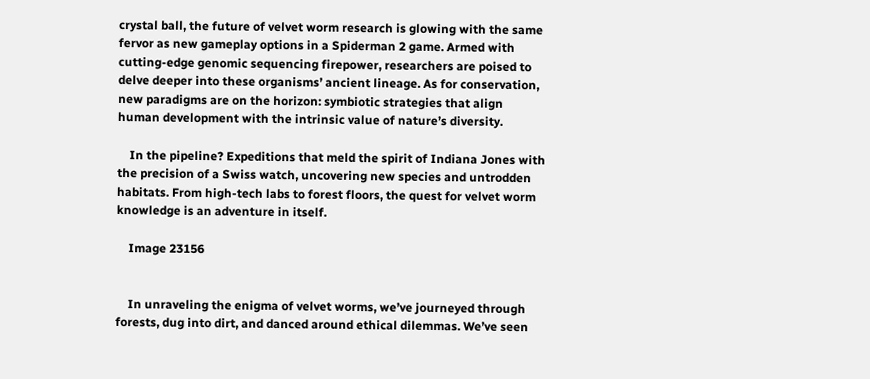crystal ball, the future of velvet worm research is glowing with the same fervor as new gameplay options in a Spiderman 2 game. Armed with cutting-edge genomic sequencing firepower, researchers are poised to delve deeper into these organisms’ ancient lineage. As for conservation, new paradigms are on the horizon: symbiotic strategies that align human development with the intrinsic value of nature’s diversity.

    In the pipeline? Expeditions that meld the spirit of Indiana Jones with the precision of a Swiss watch, uncovering new species and untrodden habitats. From high-tech labs to forest floors, the quest for velvet worm knowledge is an adventure in itself.

    Image 23156


    In unraveling the enigma of velvet worms, we’ve journeyed through forests, dug into dirt, and danced around ethical dilemmas. We’ve seen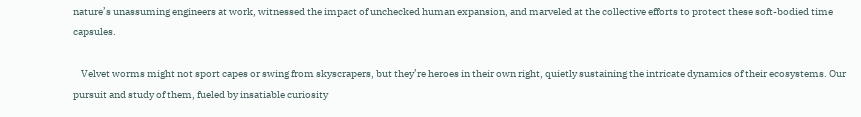nature’s unassuming engineers at work, witnessed the impact of unchecked human expansion, and marveled at the collective efforts to protect these soft-bodied time capsules.

    Velvet worms might not sport capes or swing from skyscrapers, but they’re heroes in their own right, quietly sustaining the intricate dynamics of their ecosystems. Our pursuit and study of them, fueled by insatiable curiosity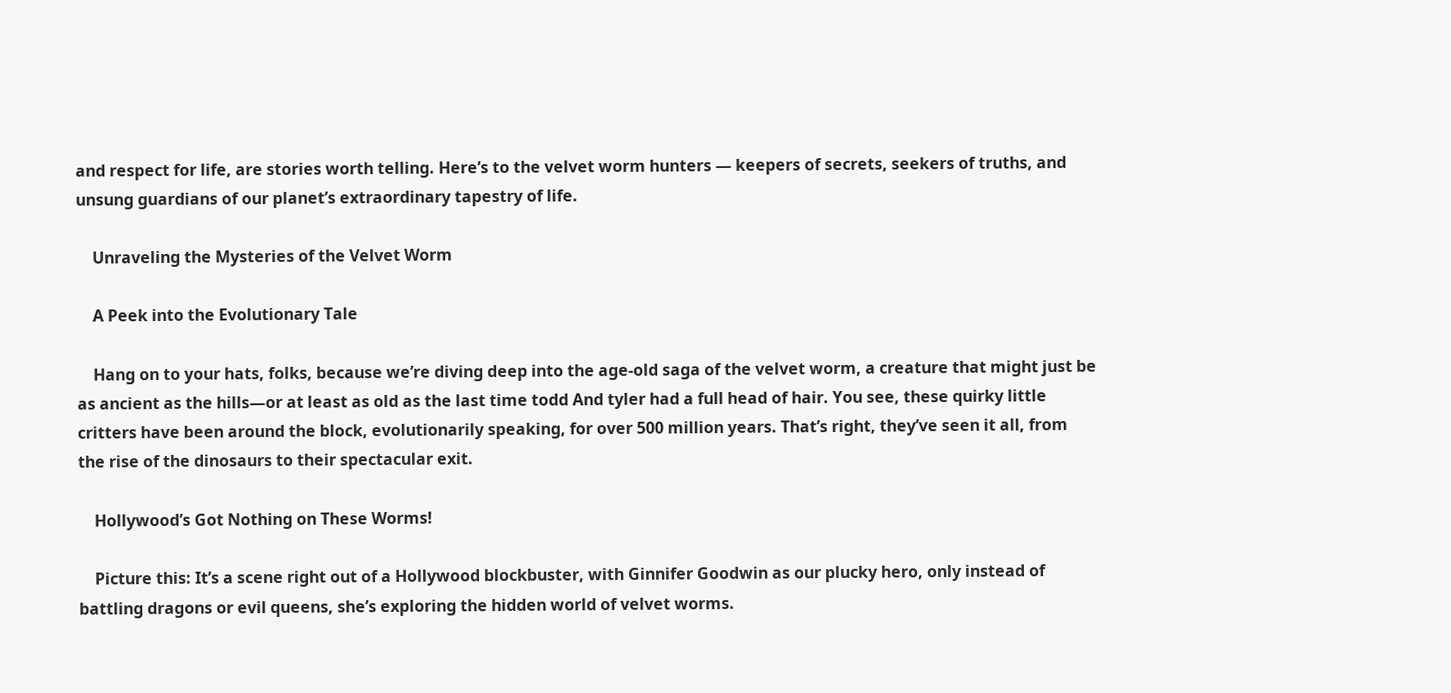and respect for life, are stories worth telling. Here’s to the velvet worm hunters — keepers of secrets, seekers of truths, and unsung guardians of our planet’s extraordinary tapestry of life.

    Unraveling the Mysteries of the Velvet Worm

    A Peek into the Evolutionary Tale

    Hang on to your hats, folks, because we’re diving deep into the age-old saga of the velvet worm, a creature that might just be as ancient as the hills—or at least as old as the last time todd And tyler had a full head of hair. You see, these quirky little critters have been around the block, evolutionarily speaking, for over 500 million years. That’s right, they’ve seen it all, from the rise of the dinosaurs to their spectacular exit.

    Hollywood’s Got Nothing on These Worms!

    Picture this: It’s a scene right out of a Hollywood blockbuster, with Ginnifer Goodwin as our plucky hero, only instead of battling dragons or evil queens, she’s exploring the hidden world of velvet worms.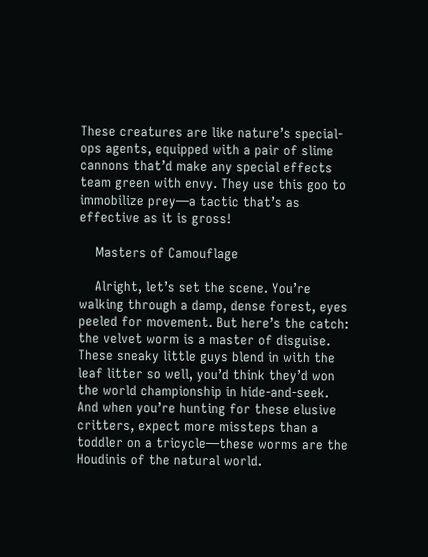These creatures are like nature’s special-ops agents, equipped with a pair of slime cannons that’d make any special effects team green with envy. They use this goo to immobilize prey—a tactic that’s as effective as it is gross!

    Masters of Camouflage

    Alright, let’s set the scene. You’re walking through a damp, dense forest, eyes peeled for movement. But here’s the catch: the velvet worm is a master of disguise. These sneaky little guys blend in with the leaf litter so well, you’d think they’d won the world championship in hide-and-seek. And when you’re hunting for these elusive critters, expect more missteps than a toddler on a tricycle—these worms are the Houdinis of the natural world.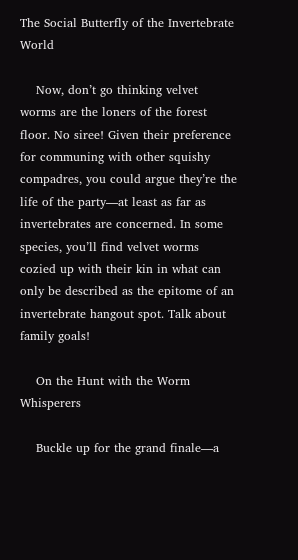The Social Butterfly of the Invertebrate World

    Now, don’t go thinking velvet worms are the loners of the forest floor. No siree! Given their preference for communing with other squishy compadres, you could argue they’re the life of the party—at least as far as invertebrates are concerned. In some species, you’ll find velvet worms cozied up with their kin in what can only be described as the epitome of an invertebrate hangout spot. Talk about family goals!

    On the Hunt with the Worm Whisperers

    Buckle up for the grand finale—a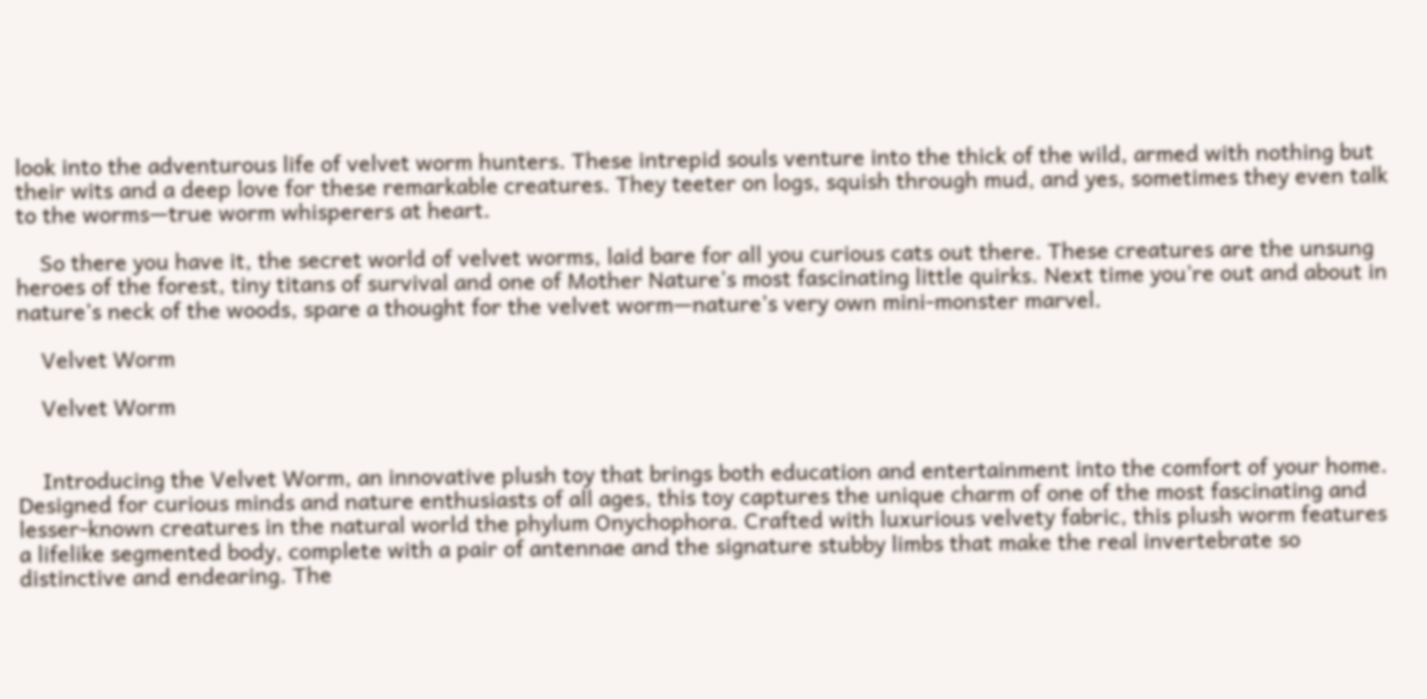look into the adventurous life of velvet worm hunters. These intrepid souls venture into the thick of the wild, armed with nothing but their wits and a deep love for these remarkable creatures. They teeter on logs, squish through mud, and yes, sometimes they even talk to the worms—true worm whisperers at heart.

    So there you have it, the secret world of velvet worms, laid bare for all you curious cats out there. These creatures are the unsung heroes of the forest, tiny titans of survival and one of Mother Nature’s most fascinating little quirks. Next time you’re out and about in nature’s neck of the woods, spare a thought for the velvet worm—nature’s very own mini-monster marvel.

    Velvet Worm

    Velvet Worm


    Introducing the Velvet Worm, an innovative plush toy that brings both education and entertainment into the comfort of your home. Designed for curious minds and nature enthusiasts of all ages, this toy captures the unique charm of one of the most fascinating and lesser-known creatures in the natural world the phylum Onychophora. Crafted with luxurious velvety fabric, this plush worm features a lifelike segmented body, complete with a pair of antennae and the signature stubby limbs that make the real invertebrate so distinctive and endearing. The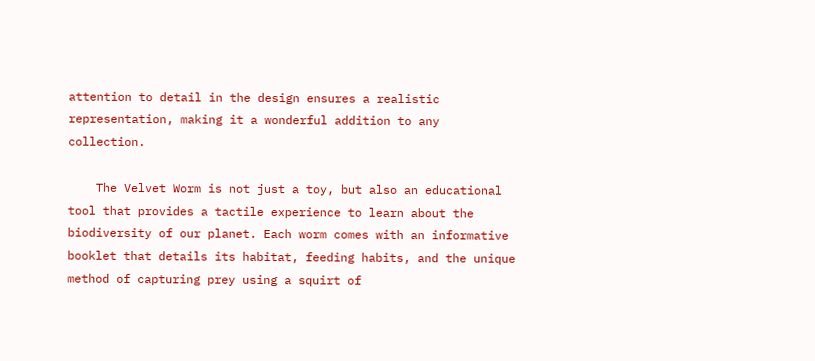attention to detail in the design ensures a realistic representation, making it a wonderful addition to any collection.

    The Velvet Worm is not just a toy, but also an educational tool that provides a tactile experience to learn about the biodiversity of our planet. Each worm comes with an informative booklet that details its habitat, feeding habits, and the unique method of capturing prey using a squirt of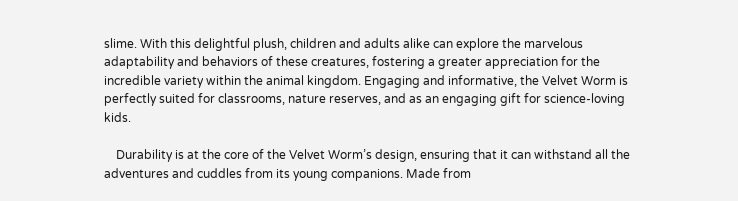slime. With this delightful plush, children and adults alike can explore the marvelous adaptability and behaviors of these creatures, fostering a greater appreciation for the incredible variety within the animal kingdom. Engaging and informative, the Velvet Worm is perfectly suited for classrooms, nature reserves, and as an engaging gift for science-loving kids.

    Durability is at the core of the Velvet Worm’s design, ensuring that it can withstand all the adventures and cuddles from its young companions. Made from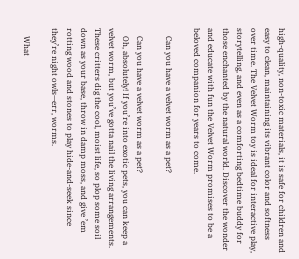high-quality, non-toxic materials, it is safe for children and easy to clean, maintaining its vibrant color and softness over time. The Velvet Worm toy is ideal for interactive play, storytelling, and even as a comforting bedtime buddy for those enchanted by the natural world. Discover the wonder and educate with fun the Velvet Worm promises to be a beloved companion for years to come.

    Can you have a velvet worm as a pet?

    Can you have a velvet worm as a pet?
    Oh, absolutely! If you’re into exotic pets, you can keep a velvet worm, but you’ve gotta nail the living arrangements. These critters dig the cool, moist life, so plop some soil down as your base, throw in damp moss, and give ’em rotting wood and stones to play hide-and-seek since they’re night owls—err, worms.

    What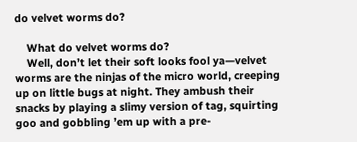do velvet worms do?

    What do velvet worms do?
    Well, don’t let their soft looks fool ya—velvet worms are the ninjas of the micro world, creeping up on little bugs at night. They ambush their snacks by playing a slimy version of tag, squirting goo and gobbling ’em up with a pre-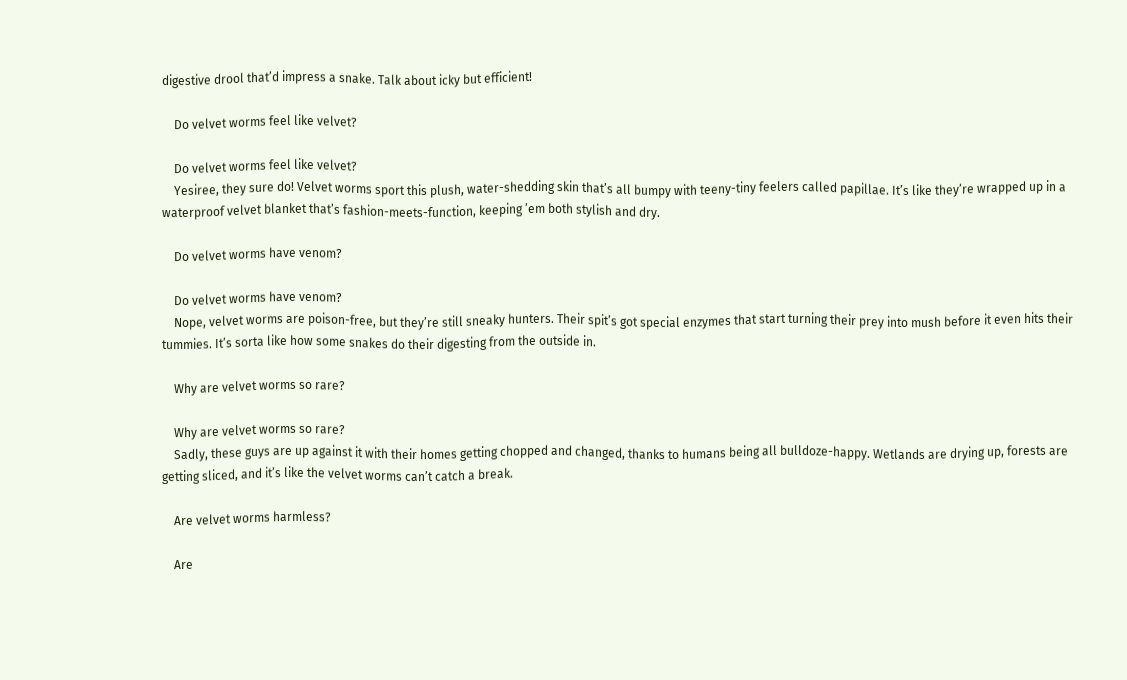digestive drool that’d impress a snake. Talk about icky but efficient!

    Do velvet worms feel like velvet?

    Do velvet worms feel like velvet?
    Yesiree, they sure do! Velvet worms sport this plush, water-shedding skin that’s all bumpy with teeny-tiny feelers called papillae. It’s like they’re wrapped up in a waterproof velvet blanket that’s fashion-meets-function, keeping ’em both stylish and dry.

    Do velvet worms have venom?

    Do velvet worms have venom?
    Nope, velvet worms are poison-free, but they’re still sneaky hunters. Their spit’s got special enzymes that start turning their prey into mush before it even hits their tummies. It’s sorta like how some snakes do their digesting from the outside in.

    Why are velvet worms so rare?

    Why are velvet worms so rare?
    Sadly, these guys are up against it with their homes getting chopped and changed, thanks to humans being all bulldoze-happy. Wetlands are drying up, forests are getting sliced, and it’s like the velvet worms can’t catch a break.

    Are velvet worms harmless?

    Are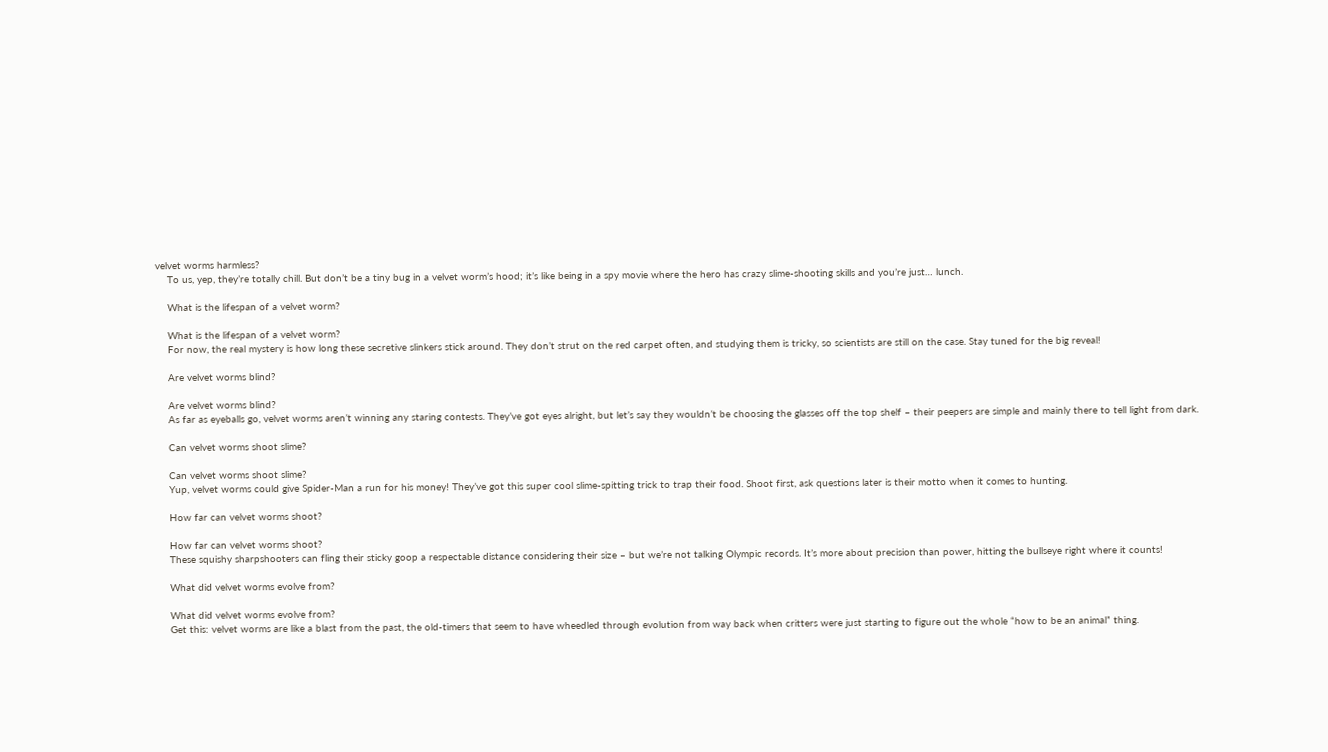velvet worms harmless?
    To us, yep, they’re totally chill. But don’t be a tiny bug in a velvet worm’s hood; it’s like being in a spy movie where the hero has crazy slime-shooting skills and you’re just… lunch.

    What is the lifespan of a velvet worm?

    What is the lifespan of a velvet worm?
    For now, the real mystery is how long these secretive slinkers stick around. They don’t strut on the red carpet often, and studying them is tricky, so scientists are still on the case. Stay tuned for the big reveal!

    Are velvet worms blind?

    Are velvet worms blind?
    As far as eyeballs go, velvet worms aren’t winning any staring contests. They’ve got eyes alright, but let’s say they wouldn’t be choosing the glasses off the top shelf – their peepers are simple and mainly there to tell light from dark.

    Can velvet worms shoot slime?

    Can velvet worms shoot slime?
    Yup, velvet worms could give Spider-Man a run for his money! They’ve got this super cool slime-spitting trick to trap their food. Shoot first, ask questions later is their motto when it comes to hunting.

    How far can velvet worms shoot?

    How far can velvet worms shoot?
    These squishy sharpshooters can fling their sticky goop a respectable distance considering their size – but we’re not talking Olympic records. It’s more about precision than power, hitting the bullseye right where it counts!

    What did velvet worms evolve from?

    What did velvet worms evolve from?
    Get this: velvet worms are like a blast from the past, the old-timers that seem to have wheedled through evolution from way back when critters were just starting to figure out the whole “how to be an animal” thing.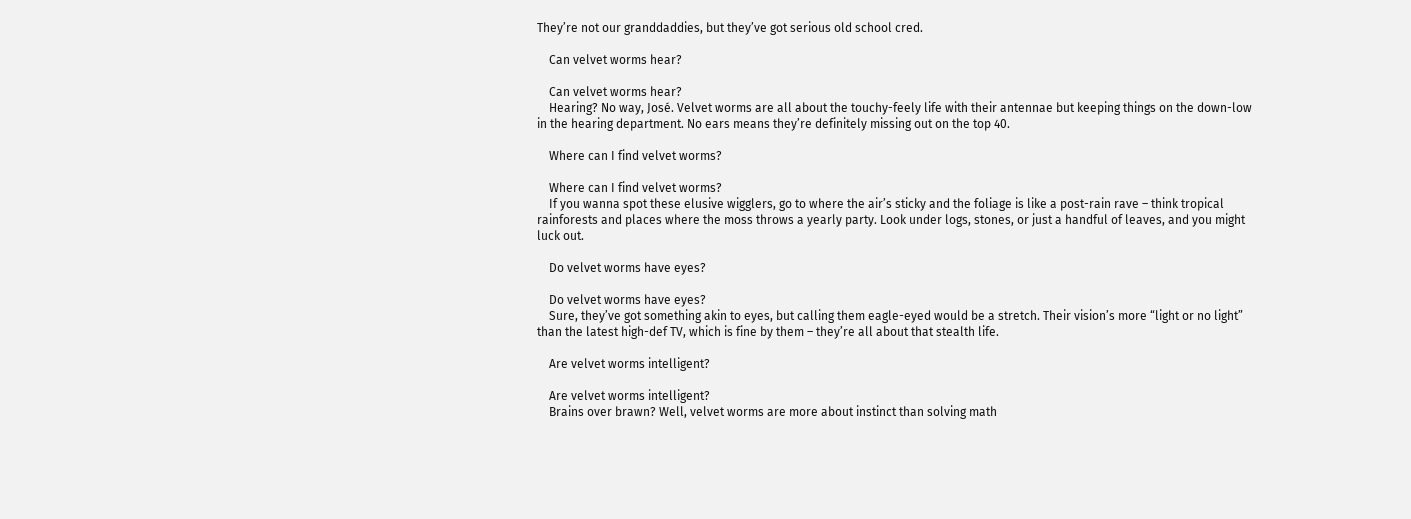They’re not our granddaddies, but they’ve got serious old school cred.

    Can velvet worms hear?

    Can velvet worms hear?
    Hearing? No way, José. Velvet worms are all about the touchy-feely life with their antennae but keeping things on the down-low in the hearing department. No ears means they’re definitely missing out on the top 40.

    Where can I find velvet worms?

    Where can I find velvet worms?
    If you wanna spot these elusive wigglers, go to where the air’s sticky and the foliage is like a post-rain rave – think tropical rainforests and places where the moss throws a yearly party. Look under logs, stones, or just a handful of leaves, and you might luck out.

    Do velvet worms have eyes?

    Do velvet worms have eyes?
    Sure, they’ve got something akin to eyes, but calling them eagle-eyed would be a stretch. Their vision’s more “light or no light” than the latest high-def TV, which is fine by them – they’re all about that stealth life.

    Are velvet worms intelligent?

    Are velvet worms intelligent?
    Brains over brawn? Well, velvet worms are more about instinct than solving math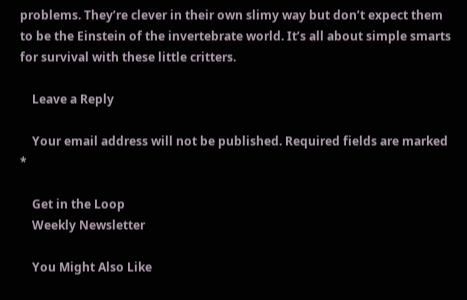problems. They’re clever in their own slimy way but don’t expect them to be the Einstein of the invertebrate world. It’s all about simple smarts for survival with these little critters.

    Leave a Reply

    Your email address will not be published. Required fields are marked *

    Get in the Loop
    Weekly Newsletter

    You Might Also Like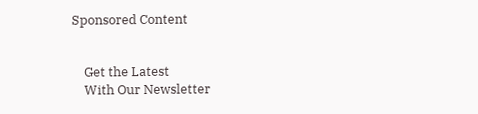Sponsored Content


    Get the Latest
    With Our Newsletter